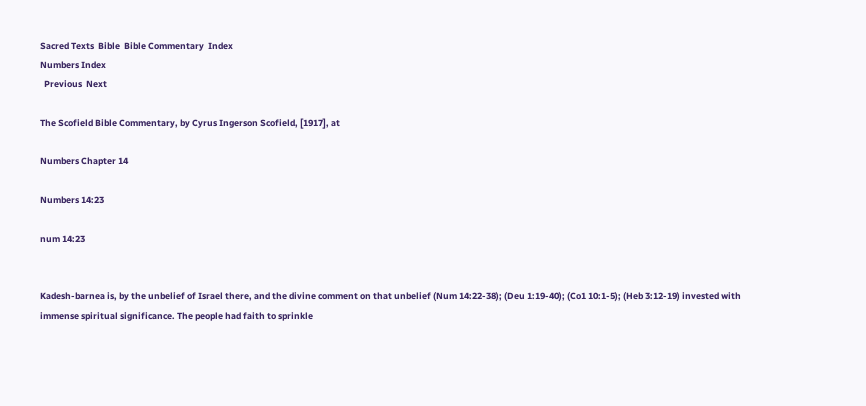Sacred Texts  Bible  Bible Commentary  Index
Numbers Index
  Previous  Next

The Scofield Bible Commentary, by Cyrus Ingerson Scofield, [1917], at

Numbers Chapter 14

Numbers 14:23

num 14:23


Kadesh-barnea is, by the unbelief of Israel there, and the divine comment on that unbelief (Num 14:22-38); (Deu 1:19-40); (Co1 10:1-5); (Heb 3:12-19) invested with immense spiritual significance. The people had faith to sprinkle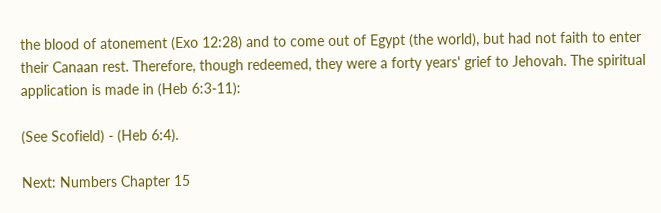the blood of atonement (Exo 12:28) and to come out of Egypt (the world), but had not faith to enter their Canaan rest. Therefore, though redeemed, they were a forty years' grief to Jehovah. The spiritual application is made in (Heb 6:3-11):

(See Scofield) - (Heb 6:4).

Next: Numbers Chapter 15